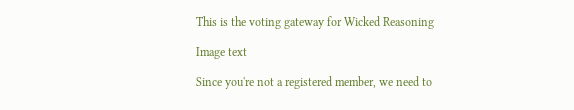This is the voting gateway for Wicked Reasoning

Image text

Since you're not a registered member, we need to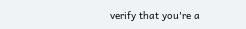verify that you're a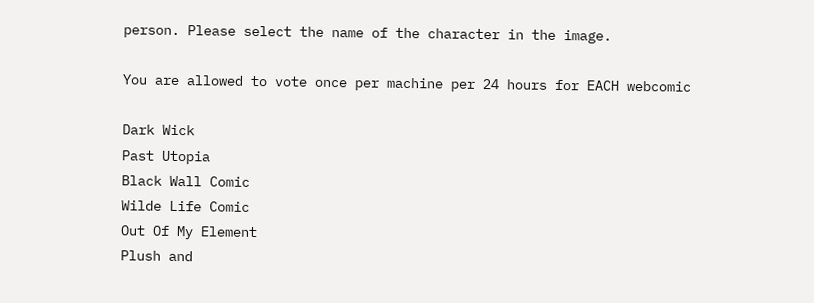person. Please select the name of the character in the image.

You are allowed to vote once per machine per 24 hours for EACH webcomic

Dark Wick
Past Utopia
Black Wall Comic
Wilde Life Comic
Out Of My Element
Plush and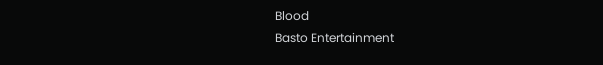Blood
Basto Entertainment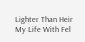Lighter Than Heir
My Life With Fel